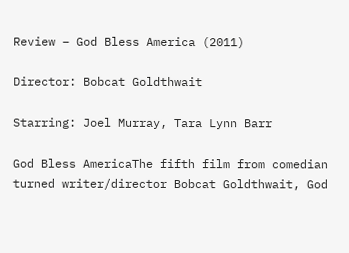Review – God Bless America (2011)

Director: Bobcat Goldthwait

Starring: Joel Murray, Tara Lynn Barr

God Bless AmericaThe fifth film from comedian turned writer/director Bobcat Goldthwait, God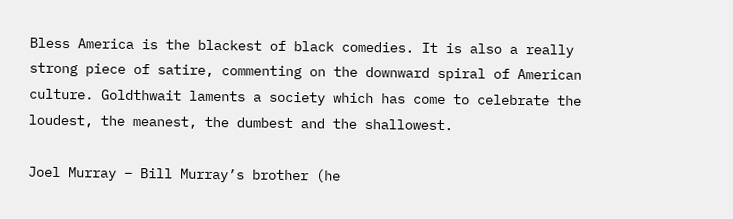Bless America is the blackest of black comedies. It is also a really strong piece of satire, commenting on the downward spiral of American culture. Goldthwait laments a society which has come to celebrate the loudest, the meanest, the dumbest and the shallowest.

Joel Murray – Bill Murray’s brother (he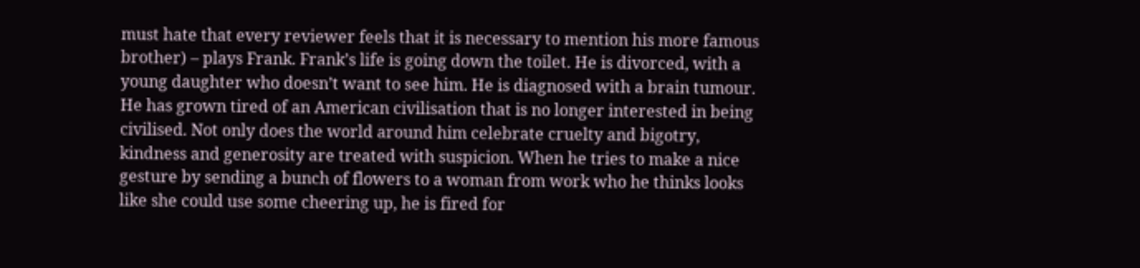must hate that every reviewer feels that it is necessary to mention his more famous brother) – plays Frank. Frank’s life is going down the toilet. He is divorced, with a young daughter who doesn’t want to see him. He is diagnosed with a brain tumour. He has grown tired of an American civilisation that is no longer interested in being civilised. Not only does the world around him celebrate cruelty and bigotry, kindness and generosity are treated with suspicion. When he tries to make a nice gesture by sending a bunch of flowers to a woman from work who he thinks looks like she could use some cheering up, he is fired for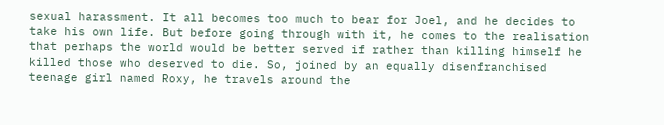sexual harassment. It all becomes too much to bear for Joel, and he decides to take his own life. But before going through with it, he comes to the realisation that perhaps the world would be better served if rather than killing himself he killed those who deserved to die. So, joined by an equally disenfranchised teenage girl named Roxy, he travels around the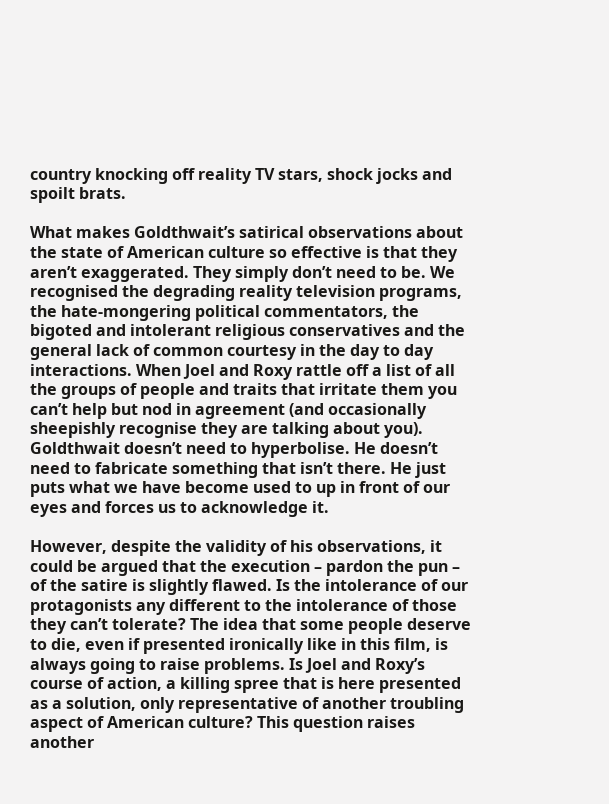country knocking off reality TV stars, shock jocks and spoilt brats.

What makes Goldthwait’s satirical observations about the state of American culture so effective is that they aren’t exaggerated. They simply don’t need to be. We recognised the degrading reality television programs, the hate-mongering political commentators, the bigoted and intolerant religious conservatives and the general lack of common courtesy in the day to day interactions. When Joel and Roxy rattle off a list of all the groups of people and traits that irritate them you can’t help but nod in agreement (and occasionally sheepishly recognise they are talking about you). Goldthwait doesn’t need to hyperbolise. He doesn’t need to fabricate something that isn’t there. He just puts what we have become used to up in front of our eyes and forces us to acknowledge it.

However, despite the validity of his observations, it could be argued that the execution – pardon the pun – of the satire is slightly flawed. Is the intolerance of our protagonists any different to the intolerance of those they can’t tolerate? The idea that some people deserve to die, even if presented ironically like in this film, is always going to raise problems. Is Joel and Roxy’s course of action, a killing spree that is here presented as a solution, only representative of another troubling aspect of American culture? This question raises another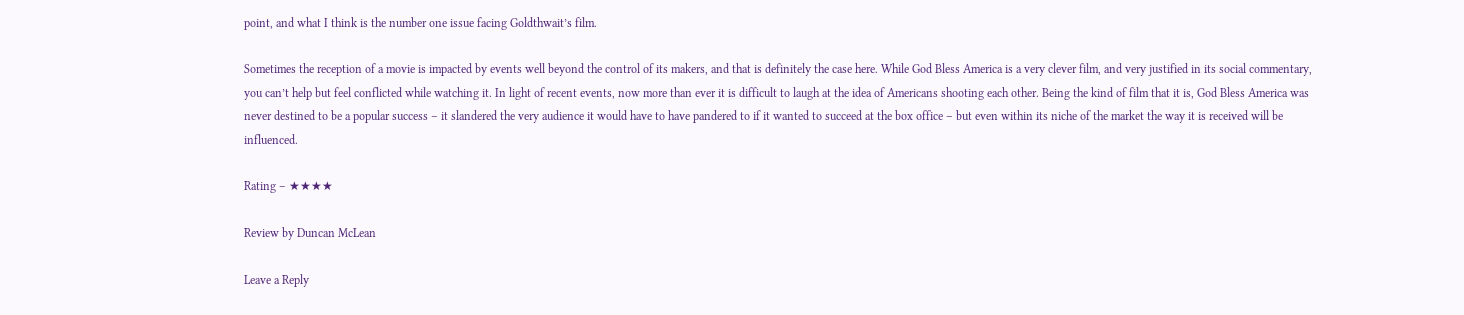point, and what I think is the number one issue facing Goldthwait’s film.

Sometimes the reception of a movie is impacted by events well beyond the control of its makers, and that is definitely the case here. While God Bless America is a very clever film, and very justified in its social commentary, you can’t help but feel conflicted while watching it. In light of recent events, now more than ever it is difficult to laugh at the idea of Americans shooting each other. Being the kind of film that it is, God Bless America was never destined to be a popular success – it slandered the very audience it would have to have pandered to if it wanted to succeed at the box office – but even within its niche of the market the way it is received will be influenced.

Rating – ★★★★

Review by Duncan McLean

Leave a Reply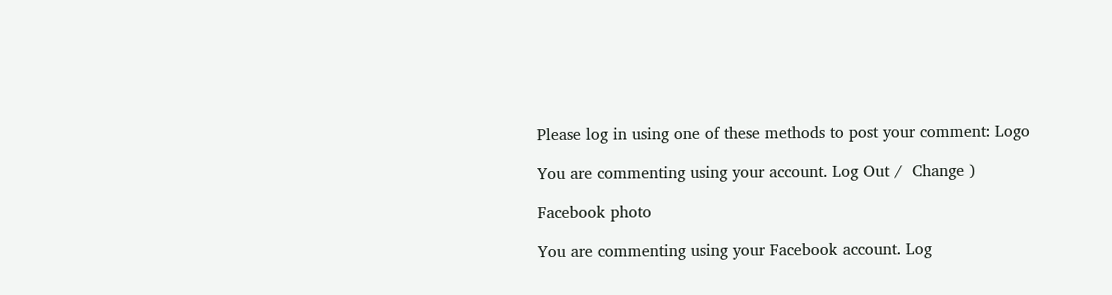Please log in using one of these methods to post your comment: Logo

You are commenting using your account. Log Out /  Change )

Facebook photo

You are commenting using your Facebook account. Log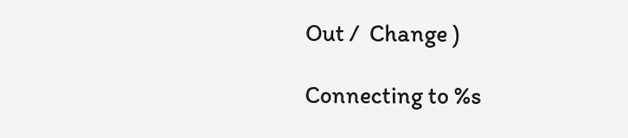Out /  Change )

Connecting to %s